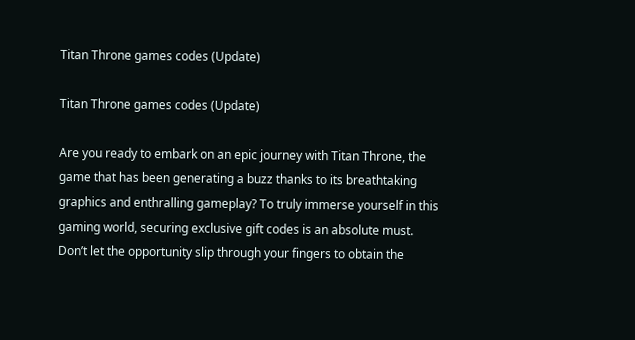Titan Throne games codes (Update)

Titan Throne games codes (Update)

Are you ready to embark on an epic journey with Titan Throne, the game that has been generating a buzz thanks to its breathtaking graphics and enthralling gameplay? To truly immerse yourself in this gaming world, securing exclusive gift codes is an absolute must. Don’t let the opportunity slip through your fingers to obtain the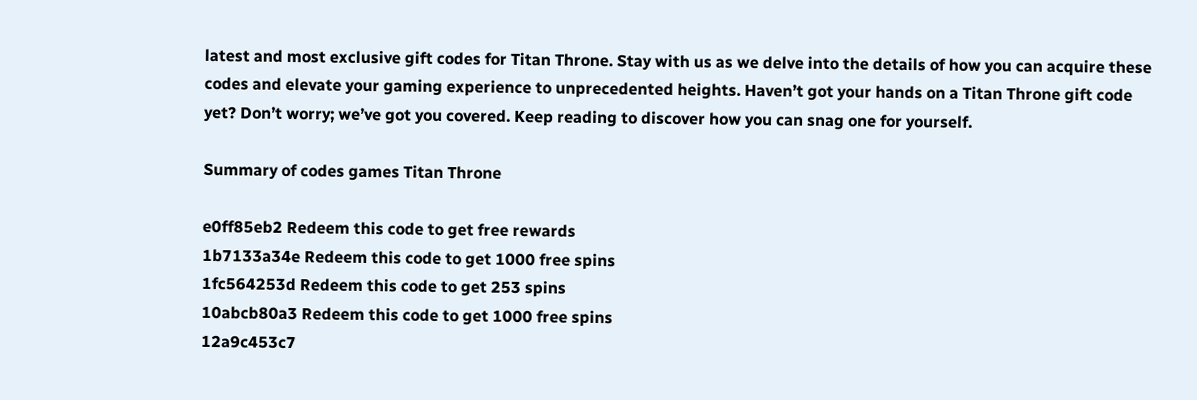latest and most exclusive gift codes for Titan Throne. Stay with us as we delve into the details of how you can acquire these codes and elevate your gaming experience to unprecedented heights. Haven’t got your hands on a Titan Throne gift code yet? Don’t worry; we’ve got you covered. Keep reading to discover how you can snag one for yourself.

Summary of codes games Titan Throne

e0ff85eb2 Redeem this code to get free rewards
1b7133a34e Redeem this code to get 1000 free spins
1fc564253d Redeem this code to get 253 spins
10abcb80a3 Redeem this code to get 1000 free spins
12a9c453c7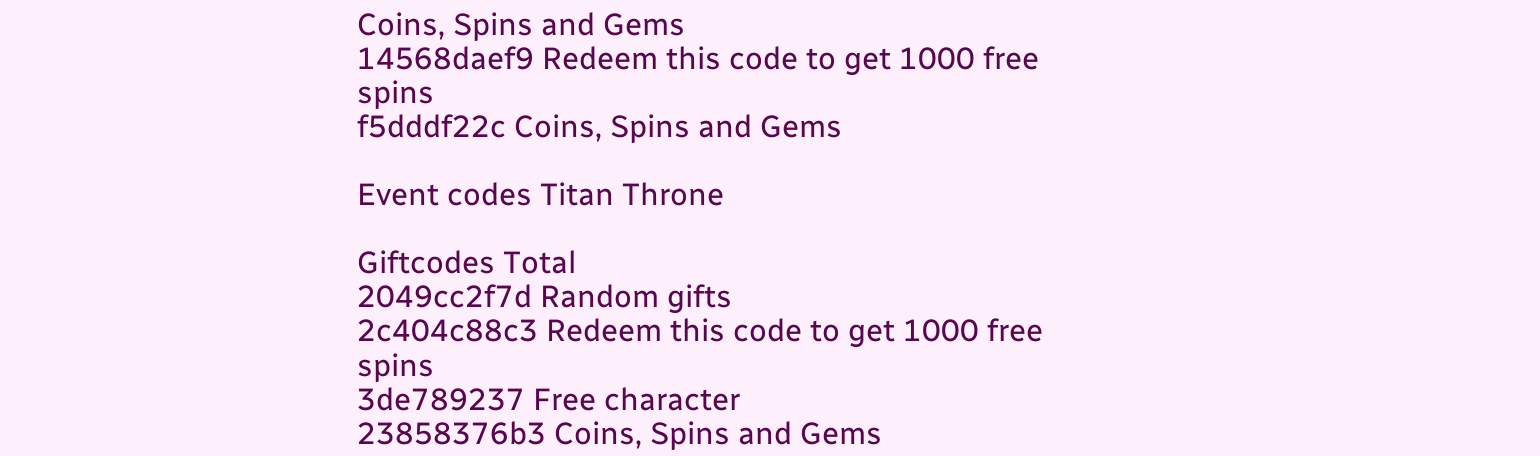Coins, Spins and Gems
14568daef9 Redeem this code to get 1000 free spins
f5dddf22c Coins, Spins and Gems

Event codes Titan Throne

Giftcodes Total
2049cc2f7d Random gifts
2c404c88c3 Redeem this code to get 1000 free spins
3de789237 Free character
23858376b3 Coins, Spins and Gems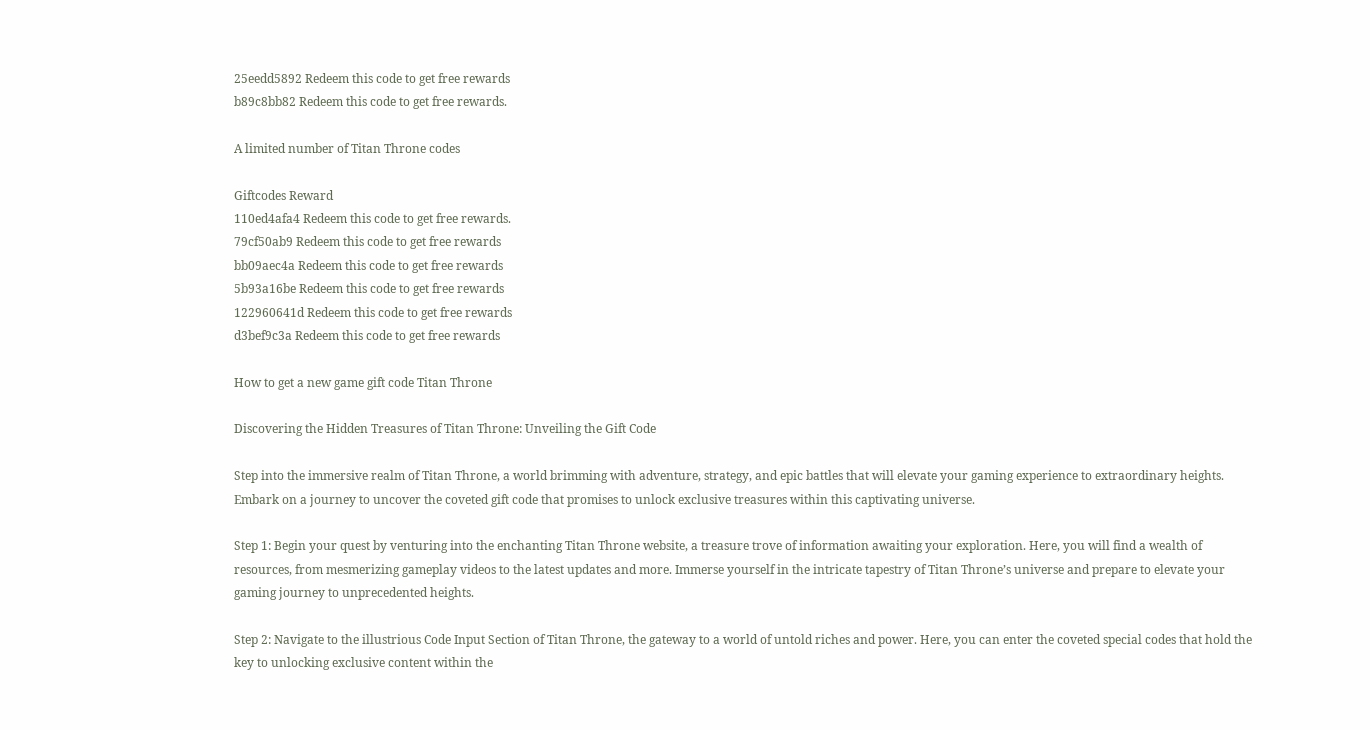25eedd5892 Redeem this code to get free rewards
b89c8bb82 Redeem this code to get free rewards.

A limited number of Titan Throne codes

Giftcodes Reward
110ed4afa4 Redeem this code to get free rewards.
79cf50ab9 Redeem this code to get free rewards
bb09aec4a Redeem this code to get free rewards
5b93a16be Redeem this code to get free rewards
122960641d Redeem this code to get free rewards
d3bef9c3a Redeem this code to get free rewards

How to get a new game gift code Titan Throne

Discovering the Hidden Treasures of Titan Throne: Unveiling the Gift Code

Step into the immersive realm of Titan Throne, a world brimming with adventure, strategy, and epic battles that will elevate your gaming experience to extraordinary heights. Embark on a journey to uncover the coveted gift code that promises to unlock exclusive treasures within this captivating universe.

Step 1: Begin your quest by venturing into the enchanting Titan Throne website, a treasure trove of information awaiting your exploration. Here, you will find a wealth of resources, from mesmerizing gameplay videos to the latest updates and more. Immerse yourself in the intricate tapestry of Titan Throne’s universe and prepare to elevate your gaming journey to unprecedented heights.

Step 2: Navigate to the illustrious Code Input Section of Titan Throne, the gateway to a world of untold riches and power. Here, you can enter the coveted special codes that hold the key to unlocking exclusive content within the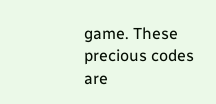game. These precious codes are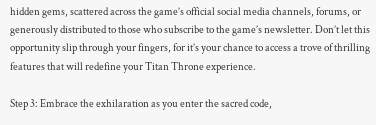hidden gems, scattered across the game’s official social media channels, forums, or generously distributed to those who subscribe to the game’s newsletter. Don’t let this opportunity slip through your fingers, for it’s your chance to access a trove of thrilling features that will redefine your Titan Throne experience.

Step 3: Embrace the exhilaration as you enter the sacred code,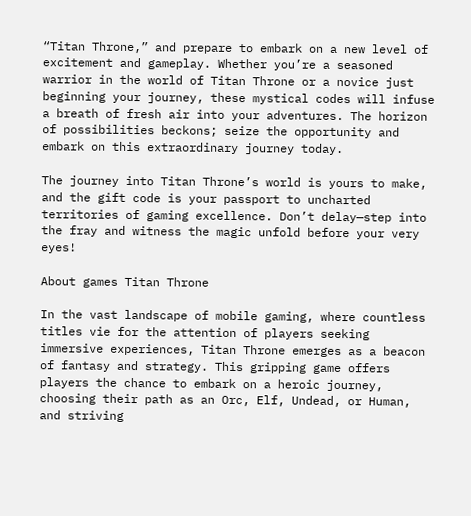“Titan Throne,” and prepare to embark on a new level of excitement and gameplay. Whether you’re a seasoned warrior in the world of Titan Throne or a novice just beginning your journey, these mystical codes will infuse a breath of fresh air into your adventures. The horizon of possibilities beckons; seize the opportunity and embark on this extraordinary journey today.

The journey into Titan Throne’s world is yours to make, and the gift code is your passport to uncharted territories of gaming excellence. Don’t delay—step into the fray and witness the magic unfold before your very eyes!

About games Titan Throne

In the vast landscape of mobile gaming, where countless titles vie for the attention of players seeking immersive experiences, Titan Throne emerges as a beacon of fantasy and strategy. This gripping game offers players the chance to embark on a heroic journey, choosing their path as an Orc, Elf, Undead, or Human, and striving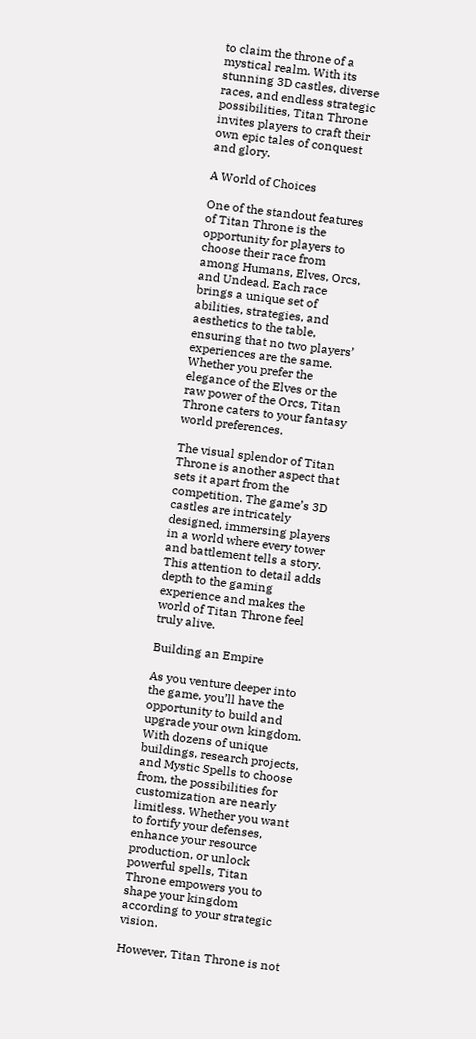to claim the throne of a mystical realm. With its stunning 3D castles, diverse races, and endless strategic possibilities, Titan Throne invites players to craft their own epic tales of conquest and glory.

A World of Choices

One of the standout features of Titan Throne is the opportunity for players to choose their race from among Humans, Elves, Orcs, and Undead. Each race brings a unique set of abilities, strategies, and aesthetics to the table, ensuring that no two players’ experiences are the same. Whether you prefer the elegance of the Elves or the raw power of the Orcs, Titan Throne caters to your fantasy world preferences.

The visual splendor of Titan Throne is another aspect that sets it apart from the competition. The game’s 3D castles are intricately designed, immersing players in a world where every tower and battlement tells a story. This attention to detail adds depth to the gaming experience and makes the world of Titan Throne feel truly alive.

Building an Empire

As you venture deeper into the game, you’ll have the opportunity to build and upgrade your own kingdom. With dozens of unique buildings, research projects, and Mystic Spells to choose from, the possibilities for customization are nearly limitless. Whether you want to fortify your defenses, enhance your resource production, or unlock powerful spells, Titan Throne empowers you to shape your kingdom according to your strategic vision.

However, Titan Throne is not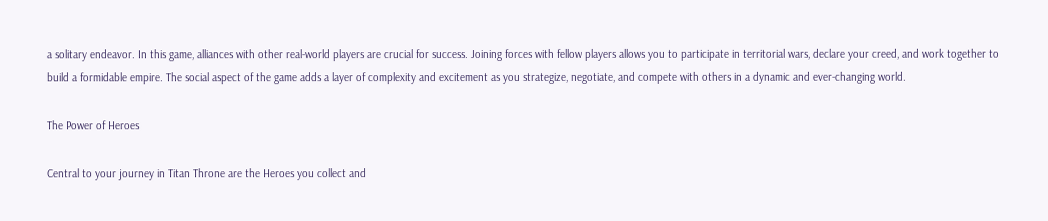a solitary endeavor. In this game, alliances with other real-world players are crucial for success. Joining forces with fellow players allows you to participate in territorial wars, declare your creed, and work together to build a formidable empire. The social aspect of the game adds a layer of complexity and excitement as you strategize, negotiate, and compete with others in a dynamic and ever-changing world.

The Power of Heroes

Central to your journey in Titan Throne are the Heroes you collect and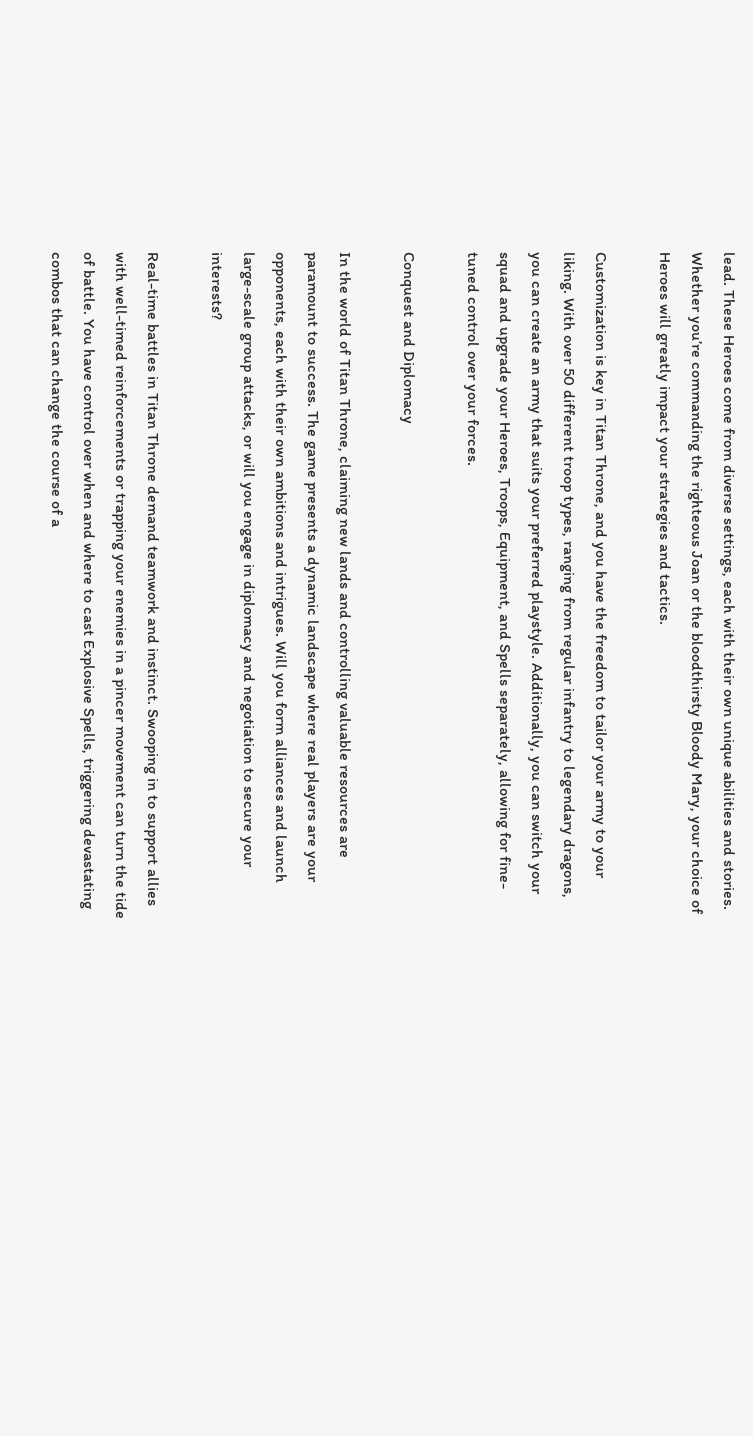lead. These Heroes come from diverse settings, each with their own unique abilities and stories. Whether you’re commanding the righteous Joan or the bloodthirsty Bloody Mary, your choice of Heroes will greatly impact your strategies and tactics.

Customization is key in Titan Throne, and you have the freedom to tailor your army to your liking. With over 50 different troop types, ranging from regular infantry to legendary dragons, you can create an army that suits your preferred playstyle. Additionally, you can switch your squad and upgrade your Heroes, Troops, Equipment, and Spells separately, allowing for fine-tuned control over your forces.

Conquest and Diplomacy

In the world of Titan Throne, claiming new lands and controlling valuable resources are paramount to success. The game presents a dynamic landscape where real players are your opponents, each with their own ambitions and intrigues. Will you form alliances and launch large-scale group attacks, or will you engage in diplomacy and negotiation to secure your interests?

Real-time battles in Titan Throne demand teamwork and instinct. Swooping in to support allies with well-timed reinforcements or trapping your enemies in a pincer movement can turn the tide of battle. You have control over when and where to cast Explosive Spells, triggering devastating combos that can change the course of a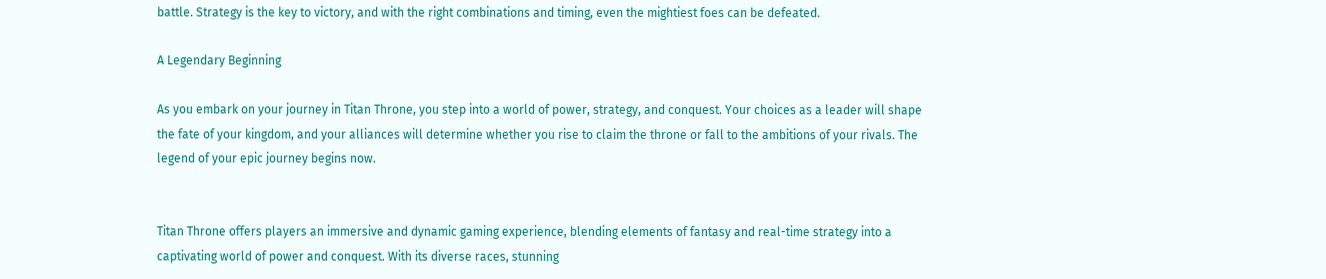battle. Strategy is the key to victory, and with the right combinations and timing, even the mightiest foes can be defeated.

A Legendary Beginning

As you embark on your journey in Titan Throne, you step into a world of power, strategy, and conquest. Your choices as a leader will shape the fate of your kingdom, and your alliances will determine whether you rise to claim the throne or fall to the ambitions of your rivals. The legend of your epic journey begins now.


Titan Throne offers players an immersive and dynamic gaming experience, blending elements of fantasy and real-time strategy into a captivating world of power and conquest. With its diverse races, stunning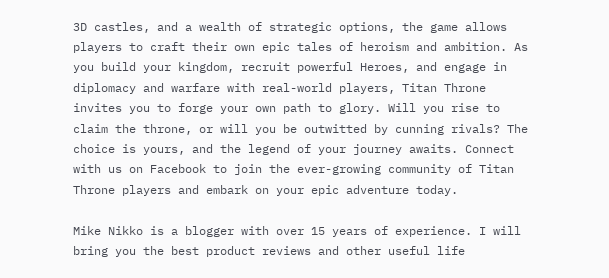3D castles, and a wealth of strategic options, the game allows players to craft their own epic tales of heroism and ambition. As you build your kingdom, recruit powerful Heroes, and engage in diplomacy and warfare with real-world players, Titan Throne invites you to forge your own path to glory. Will you rise to claim the throne, or will you be outwitted by cunning rivals? The choice is yours, and the legend of your journey awaits. Connect with us on Facebook to join the ever-growing community of Titan Throne players and embark on your epic adventure today.

Mike Nikko is a blogger with over 15 years of experience. I will bring you the best product reviews and other useful life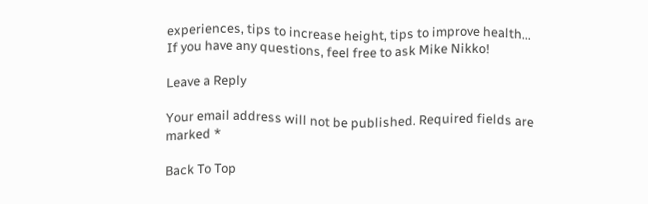experiences, tips to increase height, tips to improve health... If you have any questions, feel free to ask Mike Nikko!

Leave a Reply

Your email address will not be published. Required fields are marked *

Back To Top